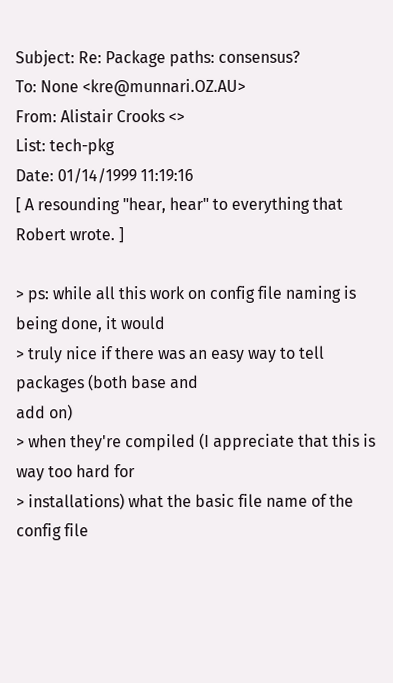Subject: Re: Package paths: consensus?
To: None <kre@munnari.OZ.AU>
From: Alistair Crooks <>
List: tech-pkg
Date: 01/14/1999 11:19:16
[ A resounding "hear, hear" to everything that Robert wrote. ]

> ps: while all this work on config file naming is being done, it would
> truly nice if there was an easy way to tell packages (both base and
add on)
> when they're compiled (I appreciate that this is way too hard for
> installations) what the basic file name of the config file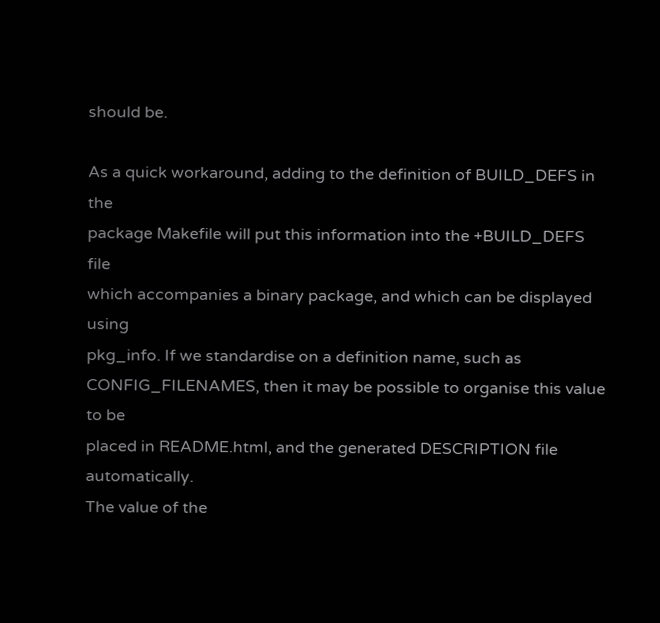should be.

As a quick workaround, adding to the definition of BUILD_DEFS in the
package Makefile will put this information into the +BUILD_DEFS file
which accompanies a binary package, and which can be displayed using
pkg_info. If we standardise on a definition name, such as
CONFIG_FILENAMES, then it may be possible to organise this value to be
placed in README.html, and the generated DESCRIPTION file automatically.
The value of the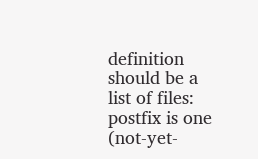definition should be a list of files: postfix is one
(not-yet-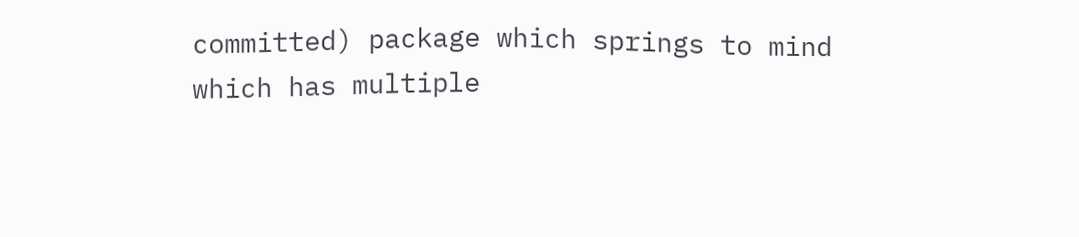committed) package which springs to mind which has multiple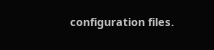configuration files.